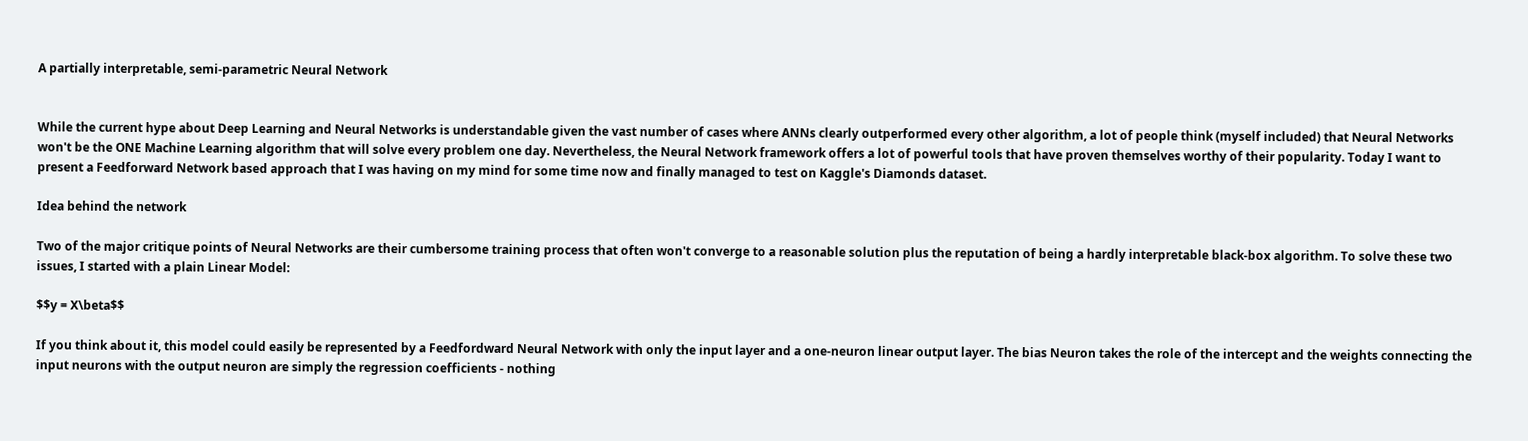A partially interpretable, semi-parametric Neural Network


While the current hype about Deep Learning and Neural Networks is understandable given the vast number of cases where ANNs clearly outperformed every other algorithm, a lot of people think (myself included) that Neural Networks won't be the ONE Machine Learning algorithm that will solve every problem one day. Nevertheless, the Neural Network framework offers a lot of powerful tools that have proven themselves worthy of their popularity. Today I want to present a Feedforward Network based approach that I was having on my mind for some time now and finally managed to test on Kaggle's Diamonds dataset.

Idea behind the network

Two of the major critique points of Neural Networks are their cumbersome training process that often won't converge to a reasonable solution plus the reputation of being a hardly interpretable black-box algorithm. To solve these two issues, I started with a plain Linear Model:

$$y = X\beta$$

If you think about it, this model could easily be represented by a Feedfordward Neural Network with only the input layer and a one-neuron linear output layer. The bias Neuron takes the role of the intercept and the weights connecting the input neurons with the output neuron are simply the regression coefficients - nothing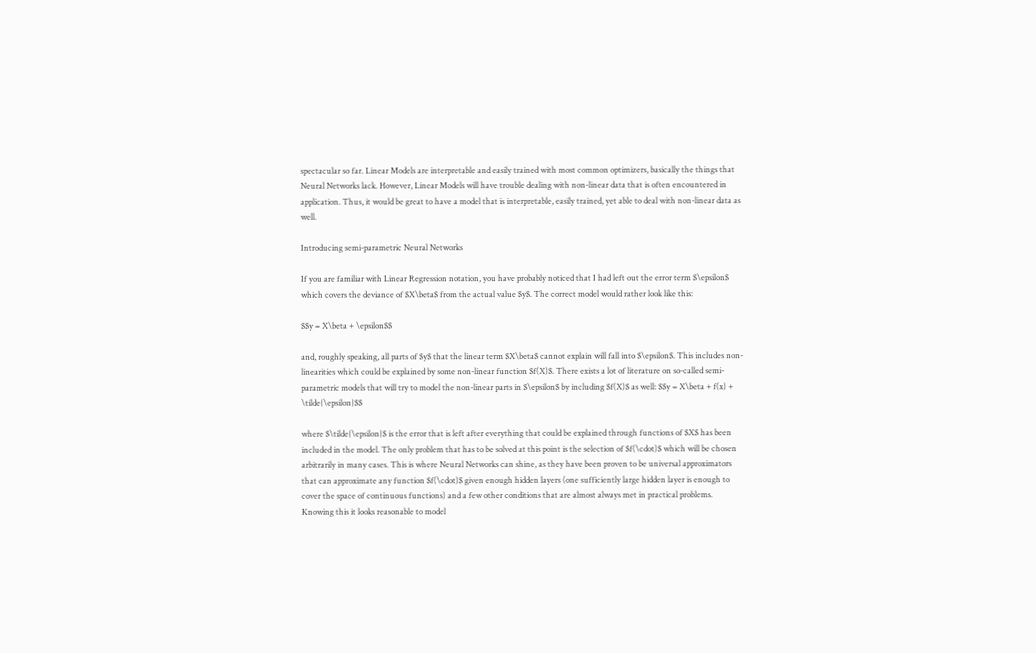spectacular so far. Linear Models are interpretable and easily trained with most common optimizers, basically the things that Neural Networks lack. However, Linear Models will have trouble dealing with non-linear data that is often encountered in application. Thus, it would be great to have a model that is interpretable, easily trained, yet able to deal with non-linear data as well.

Introducing semi-parametric Neural Networks

If you are familiar with Linear Regression notation, you have probably noticed that I had left out the error term $\epsilon$ which covers the deviance of $X\beta$ from the actual value $y$. The correct model would rather look like this:

$$y = X\beta + \epsilon$$

and, roughly speaking, all parts of $y$ that the linear term $X\beta$ cannot explain will fall into $\epsilon$. This includes non-linearities which could be explained by some non-linear function $f(X)$. There exists a lot of literature on so-called semi-parametric models that will try to model the non-linear parts in $\epsilon$ by including $f(X)$ as well: $$y = X\beta + f(x) + \tilde{\epsilon}$$

where $\tilde{\epsilon}$ is the error that is left after everything that could be explained through functions of $X$ has been included in the model. The only problem that has to be solved at this point is the selection of $f(\cdot)$ which will be chosen arbitrarily in many cases. This is where Neural Networks can shine, as they have been proven to be universal approximators that can approximate any function $f(\cdot)$ given enough hidden layers (one sufficiently large hidden layer is enough to cover the space of continuous functions) and a few other conditions that are almost always met in practical problems.
Knowing this it looks reasonable to model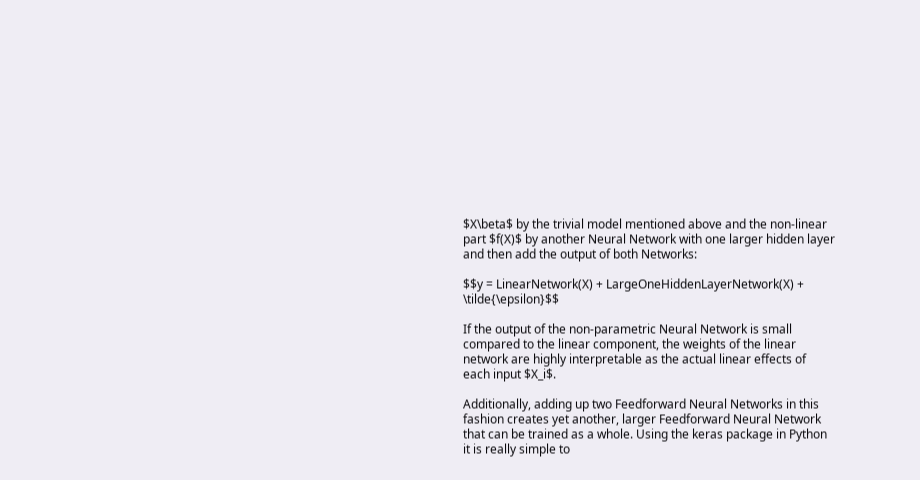$X\beta$ by the trivial model mentioned above and the non-linear part $f(X)$ by another Neural Network with one larger hidden layer and then add the output of both Networks:

$$y = LinearNetwork(X) + LargeOneHiddenLayerNetwork(X) + \tilde{\epsilon}$$

If the output of the non-parametric Neural Network is small compared to the linear component, the weights of the linear network are highly interpretable as the actual linear effects of each input $X_i$.

Additionally, adding up two Feedforward Neural Networks in this fashion creates yet another, larger Feedforward Neural Network that can be trained as a whole. Using the keras package in Python it is really simple to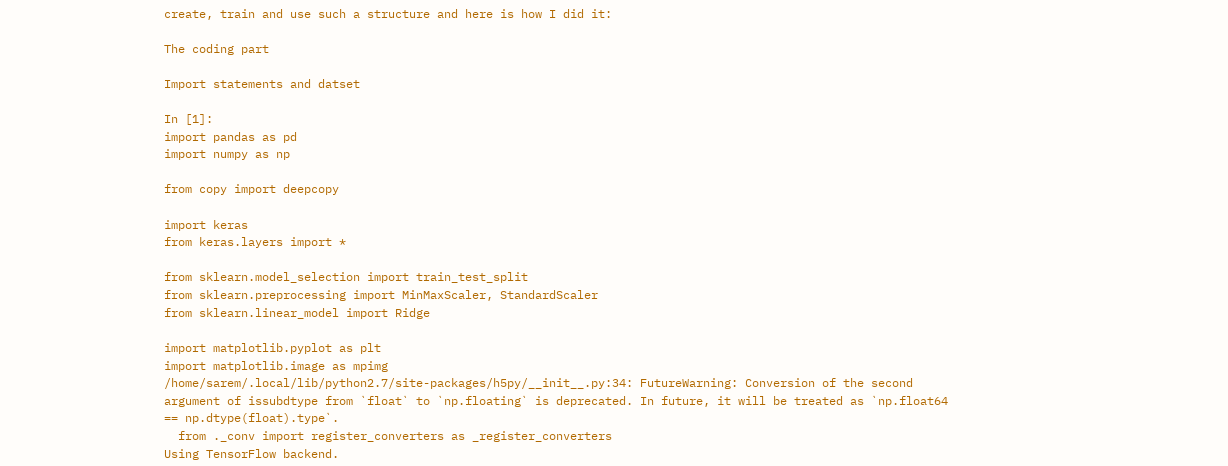create, train and use such a structure and here is how I did it:

The coding part

Import statements and datset

In [1]:
import pandas as pd
import numpy as np

from copy import deepcopy

import keras
from keras.layers import *

from sklearn.model_selection import train_test_split
from sklearn.preprocessing import MinMaxScaler, StandardScaler
from sklearn.linear_model import Ridge

import matplotlib.pyplot as plt
import matplotlib.image as mpimg
/home/sarem/.local/lib/python2.7/site-packages/h5py/__init__.py:34: FutureWarning: Conversion of the second argument of issubdtype from `float` to `np.floating` is deprecated. In future, it will be treated as `np.float64 == np.dtype(float).type`.
  from ._conv import register_converters as _register_converters
Using TensorFlow backend.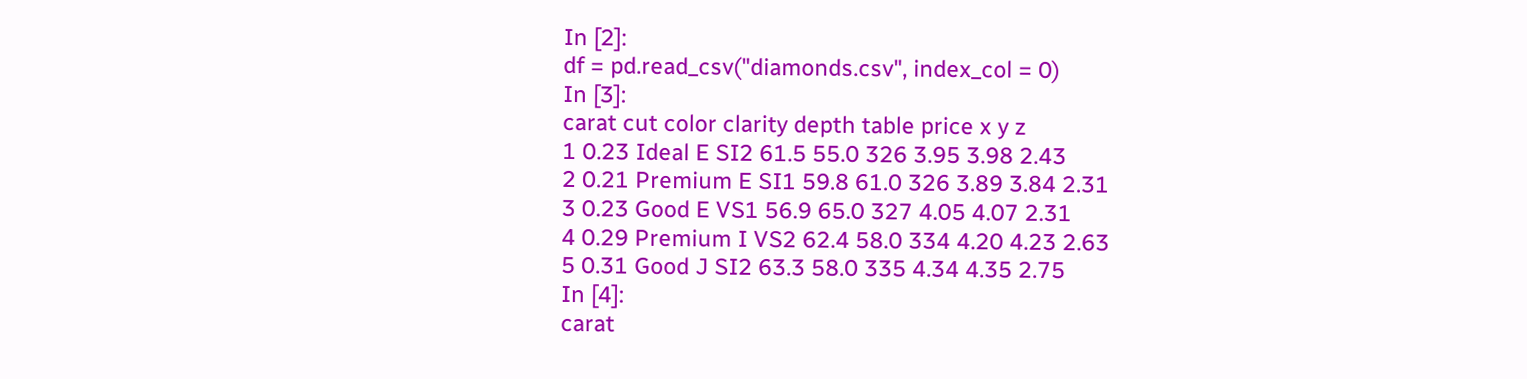In [2]:
df = pd.read_csv("diamonds.csv", index_col = 0)
In [3]:
carat cut color clarity depth table price x y z
1 0.23 Ideal E SI2 61.5 55.0 326 3.95 3.98 2.43
2 0.21 Premium E SI1 59.8 61.0 326 3.89 3.84 2.31
3 0.23 Good E VS1 56.9 65.0 327 4.05 4.07 2.31
4 0.29 Premium I VS2 62.4 58.0 334 4.20 4.23 2.63
5 0.31 Good J SI2 63.3 58.0 335 4.34 4.35 2.75
In [4]:
carat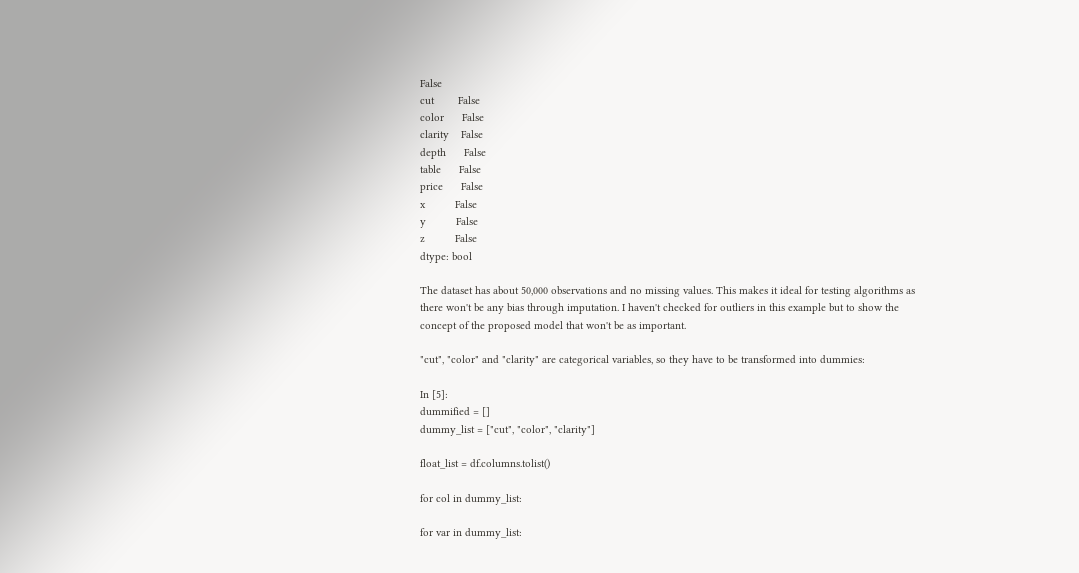False
cut        False
color      False
clarity    False
depth      False
table      False
price      False
x          False
y          False
z          False
dtype: bool

The dataset has about 50,000 observations and no missing values. This makes it ideal for testing algorithms as there won't be any bias through imputation. I haven't checked for outliers in this example but to show the concept of the proposed model that won't be as important.

"cut", "color" and "clarity" are categorical variables, so they have to be transformed into dummies:

In [5]:
dummified = []
dummy_list = ["cut", "color", "clarity"]

float_list = df.columns.tolist()

for col in dummy_list:

for var in dummy_list: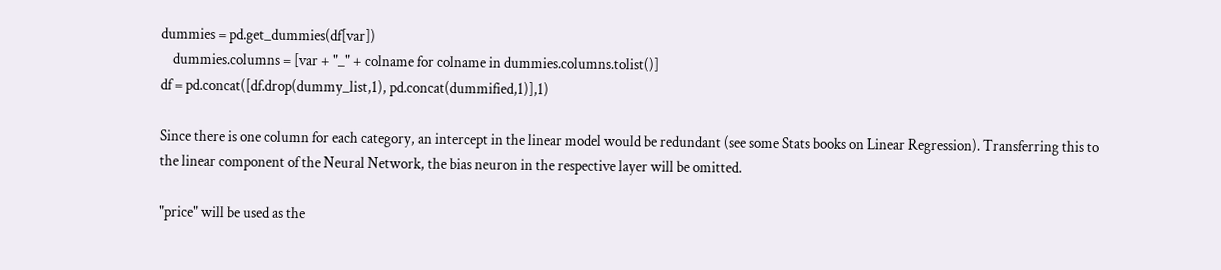dummies = pd.get_dummies(df[var])
    dummies.columns = [var + "_" + colname for colname in dummies.columns.tolist()]
df = pd.concat([df.drop(dummy_list,1), pd.concat(dummified,1)],1)

Since there is one column for each category, an intercept in the linear model would be redundant (see some Stats books on Linear Regression). Transferring this to the linear component of the Neural Network, the bias neuron in the respective layer will be omitted.

"price" will be used as the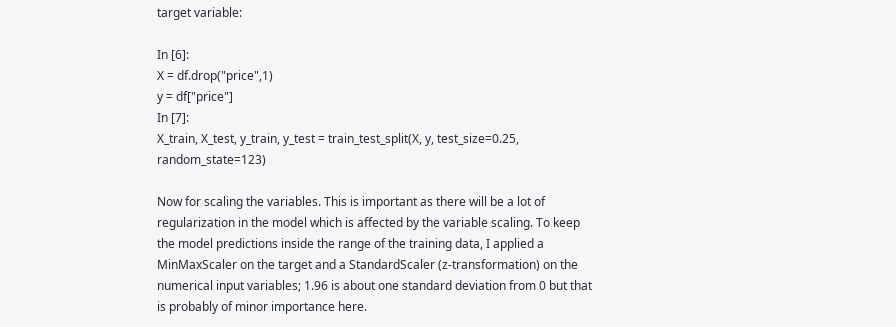target variable:

In [6]:
X = df.drop("price",1)
y = df["price"]
In [7]:
X_train, X_test, y_train, y_test = train_test_split(X, y, test_size=0.25, random_state=123)

Now for scaling the variables. This is important as there will be a lot of regularization in the model which is affected by the variable scaling. To keep the model predictions inside the range of the training data, I applied a MinMaxScaler on the target and a StandardScaler (z-transformation) on the numerical input variables; 1.96 is about one standard deviation from 0 but that is probably of minor importance here.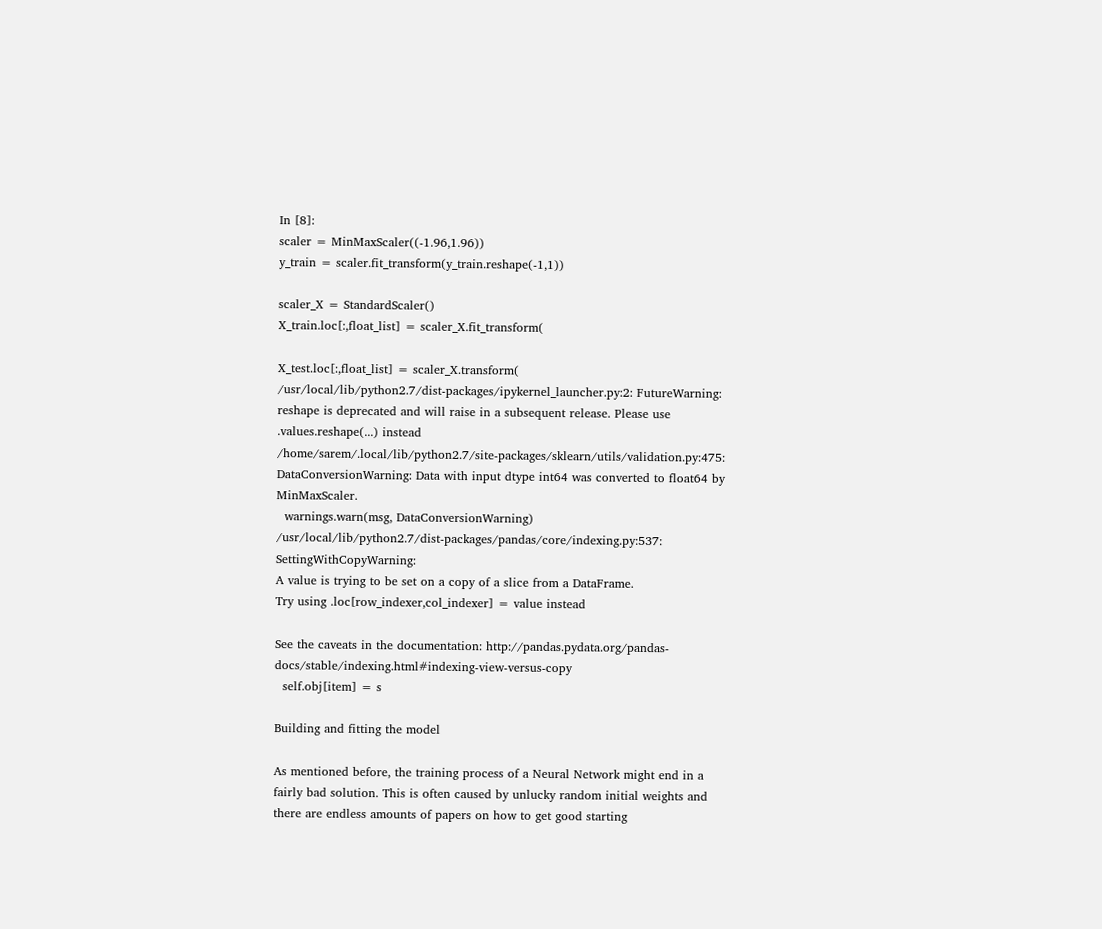In [8]:
scaler = MinMaxScaler((-1.96,1.96))
y_train = scaler.fit_transform(y_train.reshape(-1,1))

scaler_X = StandardScaler()
X_train.loc[:,float_list] = scaler_X.fit_transform(

X_test.loc[:,float_list] = scaler_X.transform(
/usr/local/lib/python2.7/dist-packages/ipykernel_launcher.py:2: FutureWarning: reshape is deprecated and will raise in a subsequent release. Please use .values.reshape(...) instead
/home/sarem/.local/lib/python2.7/site-packages/sklearn/utils/validation.py:475: DataConversionWarning: Data with input dtype int64 was converted to float64 by MinMaxScaler.
  warnings.warn(msg, DataConversionWarning)
/usr/local/lib/python2.7/dist-packages/pandas/core/indexing.py:537: SettingWithCopyWarning:
A value is trying to be set on a copy of a slice from a DataFrame.
Try using .loc[row_indexer,col_indexer] = value instead

See the caveats in the documentation: http://pandas.pydata.org/pandas-docs/stable/indexing.html#indexing-view-versus-copy
  self.obj[item] = s

Building and fitting the model

As mentioned before, the training process of a Neural Network might end in a fairly bad solution. This is often caused by unlucky random initial weights and there are endless amounts of papers on how to get good starting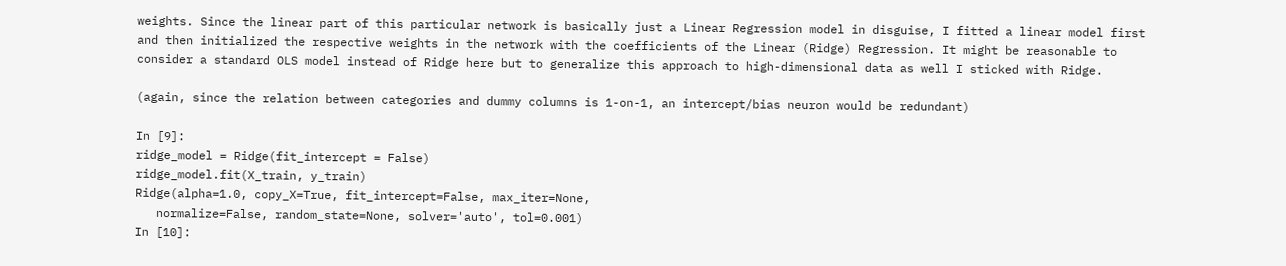weights. Since the linear part of this particular network is basically just a Linear Regression model in disguise, I fitted a linear model first and then initialized the respective weights in the network with the coefficients of the Linear (Ridge) Regression. It might be reasonable to consider a standard OLS model instead of Ridge here but to generalize this approach to high-dimensional data as well I sticked with Ridge.

(again, since the relation between categories and dummy columns is 1-on-1, an intercept/bias neuron would be redundant)

In [9]:
ridge_model = Ridge(fit_intercept = False)
ridge_model.fit(X_train, y_train)
Ridge(alpha=1.0, copy_X=True, fit_intercept=False, max_iter=None,
   normalize=False, random_state=None, solver='auto', tol=0.001)
In [10]: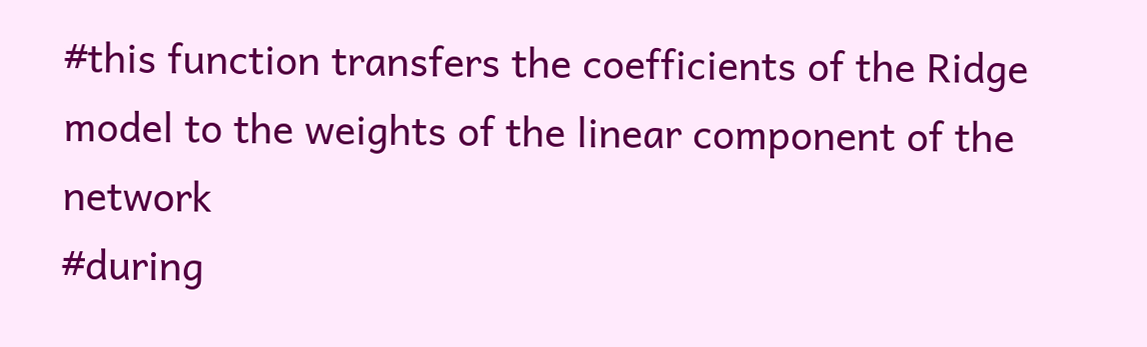#this function transfers the coefficients of the Ridge model to the weights of the linear component of the network
#during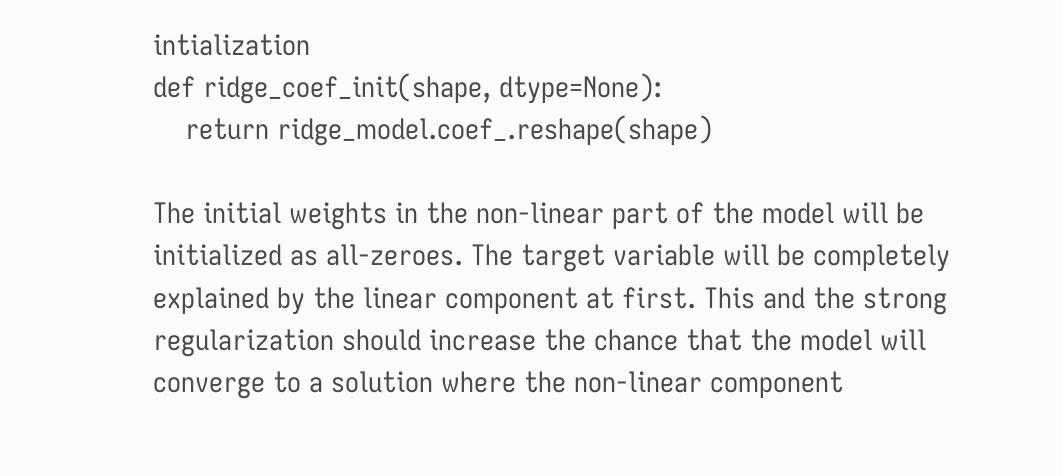intialization
def ridge_coef_init(shape, dtype=None):
    return ridge_model.coef_.reshape(shape)

The initial weights in the non-linear part of the model will be initialized as all-zeroes. The target variable will be completely explained by the linear component at first. This and the strong regularization should increase the chance that the model will converge to a solution where the non-linear component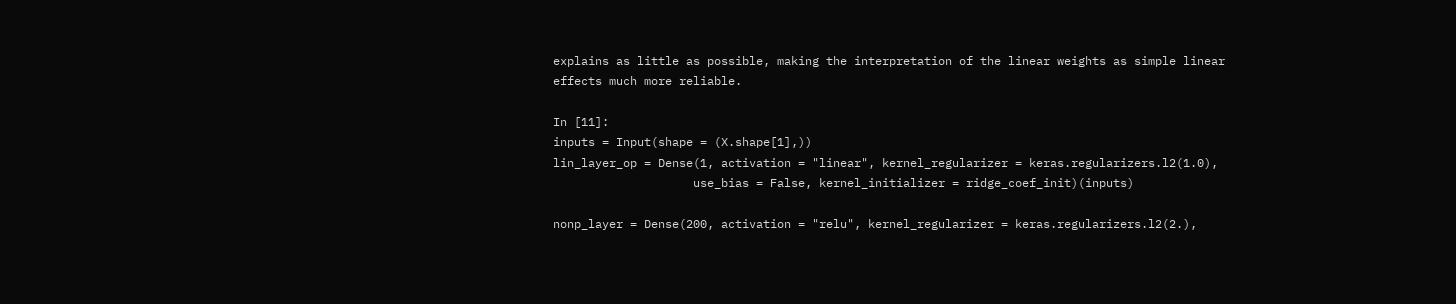explains as little as possible, making the interpretation of the linear weights as simple linear effects much more reliable.

In [11]:
inputs = Input(shape = (X.shape[1],))
lin_layer_op = Dense(1, activation = "linear", kernel_regularizer = keras.regularizers.l2(1.0),
                    use_bias = False, kernel_initializer = ridge_coef_init)(inputs)

nonp_layer = Dense(200, activation = "relu", kernel_regularizer = keras.regularizers.l2(2.),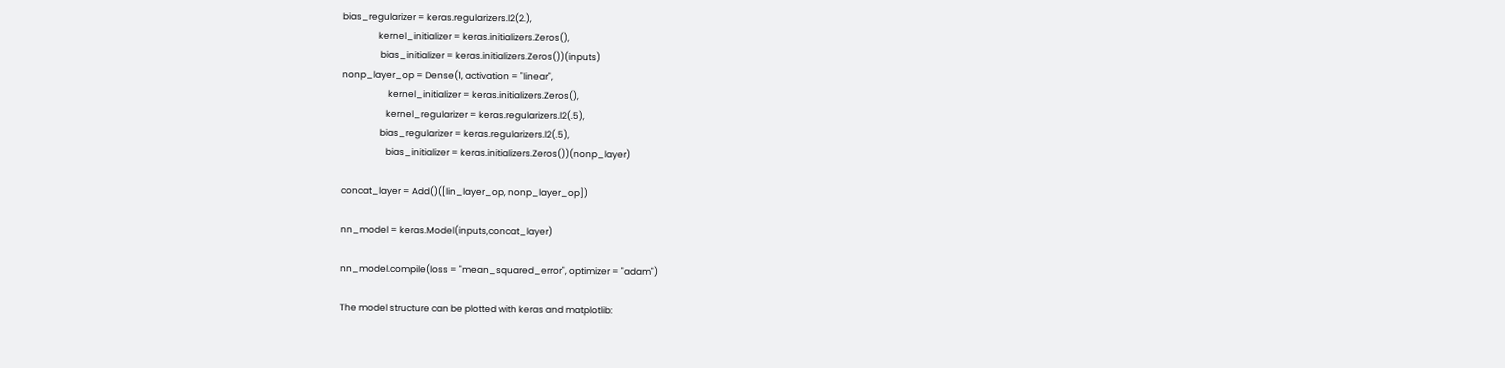bias_regularizer = keras.regularizers.l2(2.),
                  kernel_initializer = keras.initializers.Zeros(),
                   bias_initializer = keras.initializers.Zeros())(inputs)
nonp_layer_op = Dense(1, activation = "linear",
                       kernel_initializer = keras.initializers.Zeros(),
                      kernel_regularizer = keras.regularizers.l2(.5),
                   bias_regularizer = keras.regularizers.l2(.5),
                      bias_initializer = keras.initializers.Zeros())(nonp_layer)

concat_layer = Add()([lin_layer_op, nonp_layer_op])

nn_model = keras.Model(inputs,concat_layer)

nn_model.compile(loss = "mean_squared_error", optimizer = "adam")

The model structure can be plotted with keras and matplotlib: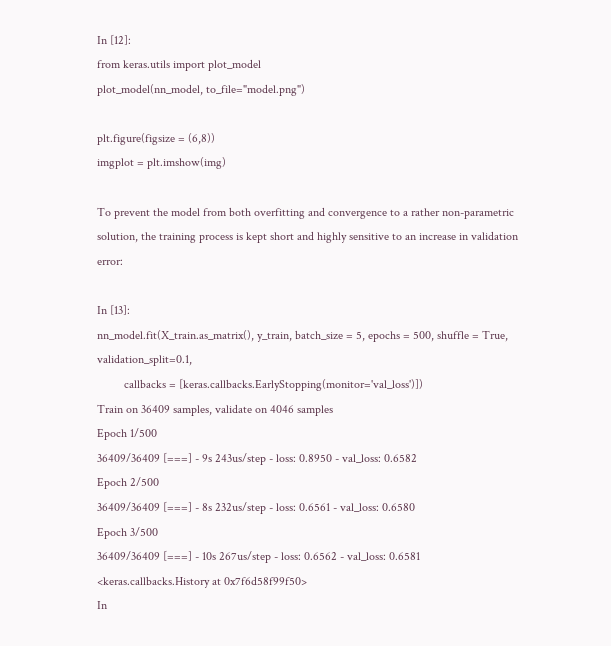In [12]:
from keras.utils import plot_model
plot_model(nn_model, to_file="model.png")

plt.figure(figsize = (6,8))
imgplot = plt.imshow(img)

To prevent the model from both overfitting and convergence to a rather non-parametric solution, the training process is kept short and highly sensitive to an increase in validation error:

In [13]:
nn_model.fit(X_train.as_matrix(), y_train, batch_size = 5, epochs = 500, shuffle = True, validation_split=0.1,
         callbacks = [keras.callbacks.EarlyStopping(monitor='val_loss')])
Train on 36409 samples, validate on 4046 samples
Epoch 1/500
36409/36409 [===] - 9s 243us/step - loss: 0.8950 - val_loss: 0.6582
Epoch 2/500
36409/36409 [===] - 8s 232us/step - loss: 0.6561 - val_loss: 0.6580
Epoch 3/500
36409/36409 [===] - 10s 267us/step - loss: 0.6562 - val_loss: 0.6581
<keras.callbacks.History at 0x7f6d58f99f50>
In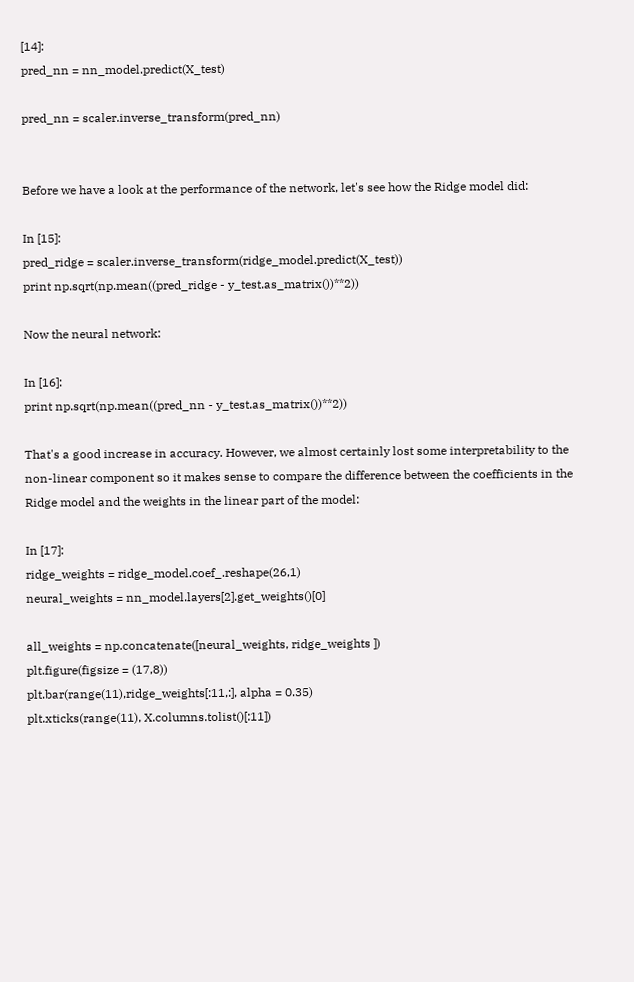[14]:
pred_nn = nn_model.predict(X_test)

pred_nn = scaler.inverse_transform(pred_nn)


Before we have a look at the performance of the network, let's see how the Ridge model did:

In [15]:
pred_ridge = scaler.inverse_transform(ridge_model.predict(X_test))
print np.sqrt(np.mean((pred_ridge - y_test.as_matrix())**2))

Now the neural network:

In [16]:
print np.sqrt(np.mean((pred_nn - y_test.as_matrix())**2))

That's a good increase in accuracy. However, we almost certainly lost some interpretability to the non-linear component so it makes sense to compare the difference between the coefficients in the Ridge model and the weights in the linear part of the model:

In [17]:
ridge_weights = ridge_model.coef_.reshape(26,1)
neural_weights = nn_model.layers[2].get_weights()[0]

all_weights = np.concatenate([neural_weights, ridge_weights ])
plt.figure(figsize = (17,8))
plt.bar(range(11),ridge_weights[:11,:], alpha = 0.35)
plt.xticks(range(11), X.columns.tolist()[:11])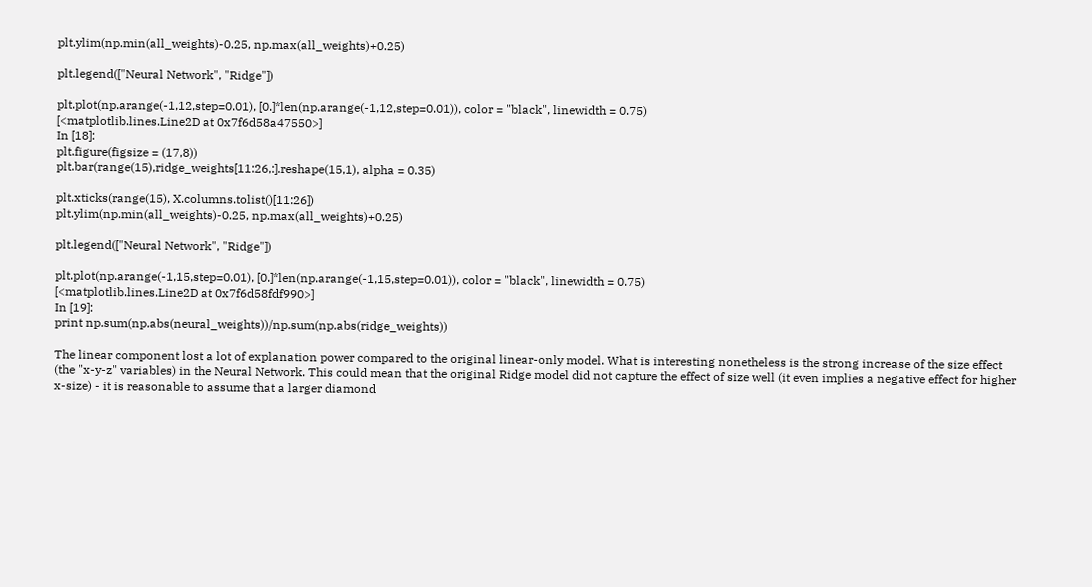plt.ylim(np.min(all_weights)-0.25, np.max(all_weights)+0.25)

plt.legend(["Neural Network", "Ridge"])

plt.plot(np.arange(-1,12,step=0.01), [0.]*len(np.arange(-1,12,step=0.01)), color = "black", linewidth = 0.75)
[<matplotlib.lines.Line2D at 0x7f6d58a47550>]
In [18]:
plt.figure(figsize = (17,8))
plt.bar(range(15),ridge_weights[11:26,:].reshape(15,1), alpha = 0.35)

plt.xticks(range(15), X.columns.tolist()[11:26])
plt.ylim(np.min(all_weights)-0.25, np.max(all_weights)+0.25)

plt.legend(["Neural Network", "Ridge"])

plt.plot(np.arange(-1,15,step=0.01), [0.]*len(np.arange(-1,15,step=0.01)), color = "black", linewidth = 0.75)
[<matplotlib.lines.Line2D at 0x7f6d58fdf990>]
In [19]:
print np.sum(np.abs(neural_weights))/np.sum(np.abs(ridge_weights))

The linear component lost a lot of explanation power compared to the original linear-only model. What is interesting nonetheless is the strong increase of the size effect (the "x-y-z" variables) in the Neural Network. This could mean that the original Ridge model did not capture the effect of size well (it even implies a negative effect for higher x-size) - it is reasonable to assume that a larger diamond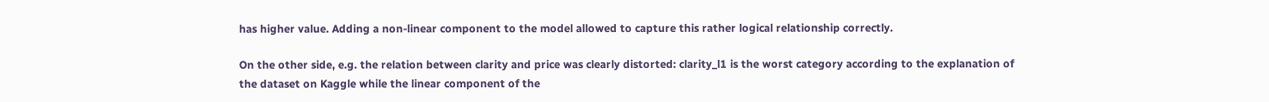has higher value. Adding a non-linear component to the model allowed to capture this rather logical relationship correctly.

On the other side, e.g. the relation between clarity and price was clearly distorted: clarity_l1 is the worst category according to the explanation of the dataset on Kaggle while the linear component of the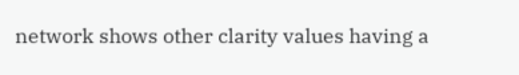network shows other clarity values having a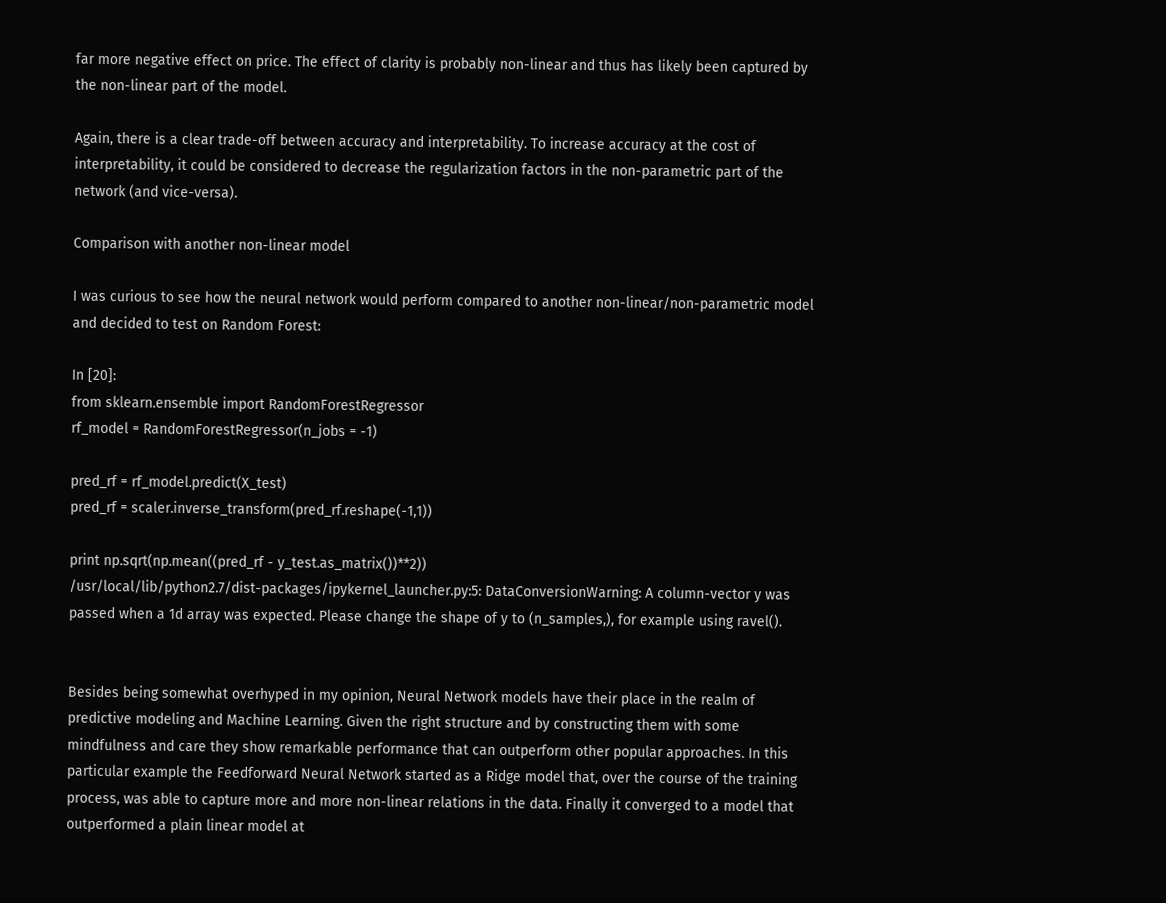far more negative effect on price. The effect of clarity is probably non-linear and thus has likely been captured by the non-linear part of the model.

Again, there is a clear trade-off between accuracy and interpretability. To increase accuracy at the cost of interpretability, it could be considered to decrease the regularization factors in the non-parametric part of the network (and vice-versa).

Comparison with another non-linear model

I was curious to see how the neural network would perform compared to another non-linear/non-parametric model and decided to test on Random Forest:

In [20]:
from sklearn.ensemble import RandomForestRegressor
rf_model = RandomForestRegressor(n_jobs = -1)

pred_rf = rf_model.predict(X_test)
pred_rf = scaler.inverse_transform(pred_rf.reshape(-1,1))

print np.sqrt(np.mean((pred_rf - y_test.as_matrix())**2))
/usr/local/lib/python2.7/dist-packages/ipykernel_launcher.py:5: DataConversionWarning: A column-vector y was passed when a 1d array was expected. Please change the shape of y to (n_samples,), for example using ravel().


Besides being somewhat overhyped in my opinion, Neural Network models have their place in the realm of predictive modeling and Machine Learning. Given the right structure and by constructing them with some mindfulness and care they show remarkable performance that can outperform other popular approaches. In this particular example the Feedforward Neural Network started as a Ridge model that, over the course of the training process, was able to capture more and more non-linear relations in the data. Finally it converged to a model that outperformed a plain linear model at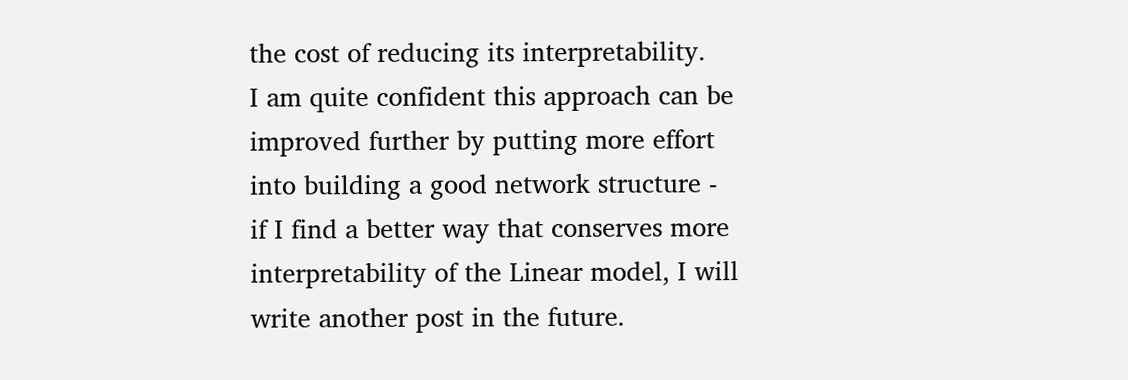the cost of reducing its interpretability.
I am quite confident this approach can be improved further by putting more effort into building a good network structure - if I find a better way that conserves more interpretability of the Linear model, I will write another post in the future.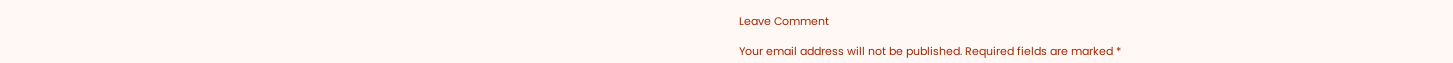Leave Comment

Your email address will not be published. Required fields are marked *